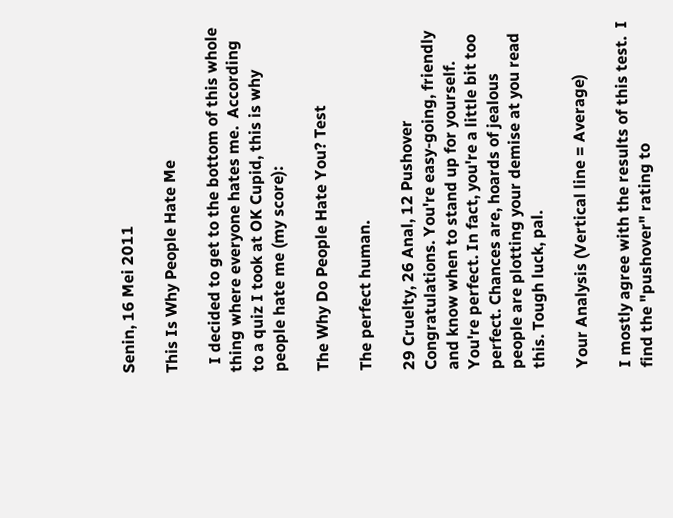Senin, 16 Mei 2011

This Is Why People Hate Me

  I decided to get to the bottom of this whole thing where everyone hates me.  According to a quiz I took at OK Cupid, this is why people hate me (my score):

The Why Do People Hate You? Test

The perfect human.

29 Cruelty, 26 Anal, 12 Pushover
Congratulations. You're easy-going, friendly and know when to stand up for yourself. You're perfect. In fact, you're a little bit too perfect. Chances are, hoards of jealous people are plotting your demise at you read this. Tough luck, pal.

Your Analysis (Vertical line = Average)

I mostly agree with the results of this test.  I find the "pushover" rating to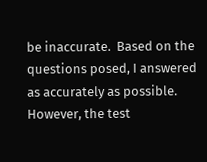be inaccurate.  Based on the questions posed, I answered as accurately as possible.  However, the test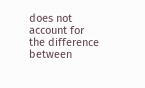does not account for the difference between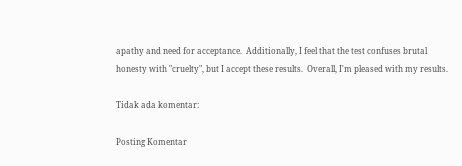apathy and need for acceptance.  Additionally, I feel that the test confuses brutal honesty with "cruelty", but I accept these results.  Overall, I'm pleased with my results.

Tidak ada komentar:

Posting Komentar